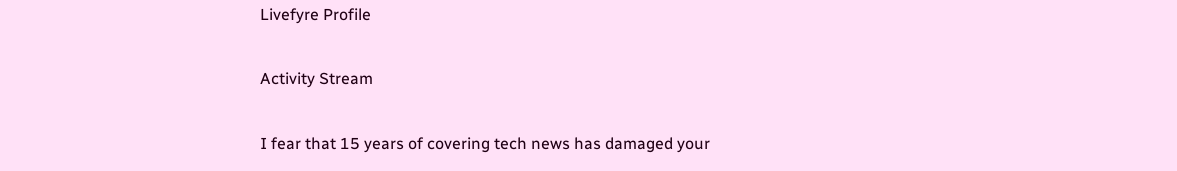Livefyre Profile

Activity Stream

I fear that 15 years of covering tech news has damaged your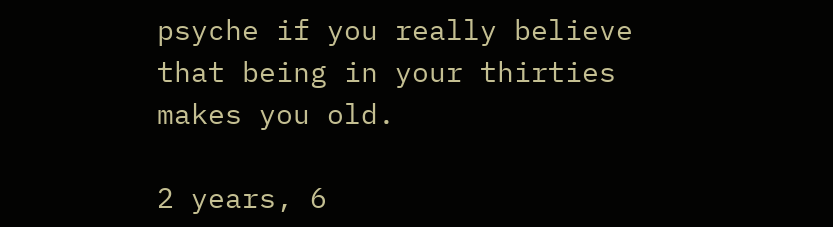psyche if you really believe that being in your thirties makes you old.

2 years, 6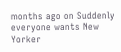months ago on Suddenly everyone wants New Yorker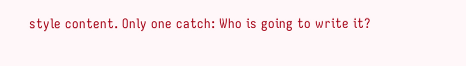style content. Only one catch: Who is going to write it?